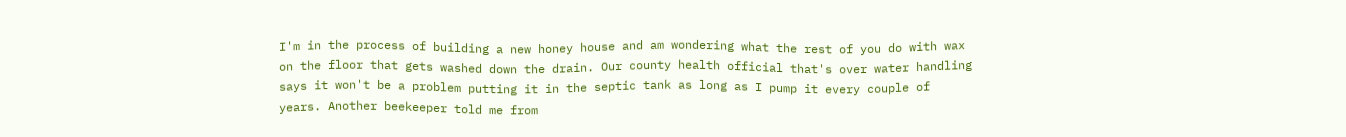I'm in the process of building a new honey house and am wondering what the rest of you do with wax on the floor that gets washed down the drain. Our county health official that's over water handling says it won't be a problem putting it in the septic tank as long as I pump it every couple of years. Another beekeeper told me from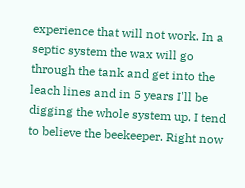experience that will not work. In a septic system the wax will go through the tank and get into the leach lines and in 5 years I'll be digging the whole system up. I tend to believe the beekeeper. Right now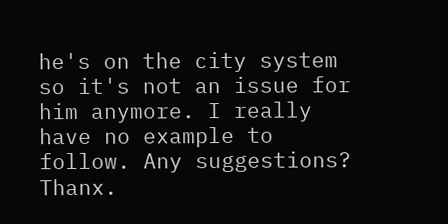he's on the city system so it's not an issue for him anymore. I really have no example to follow. Any suggestions? Thanx.